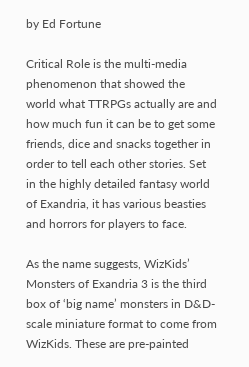by Ed Fortune

Critical Role is the multi-media phenomenon that showed the world what TTRPGs actually are and how much fun it can be to get some friends, dice and snacks together in order to tell each other stories. Set in the highly detailed fantasy world of Exandria, it has various beasties and horrors for players to face.

As the name suggests, WizKids’ Monsters of Exandria 3 is the third box of ‘big name’ monsters in D&D-scale miniature format to come from WizKids. These are pre-painted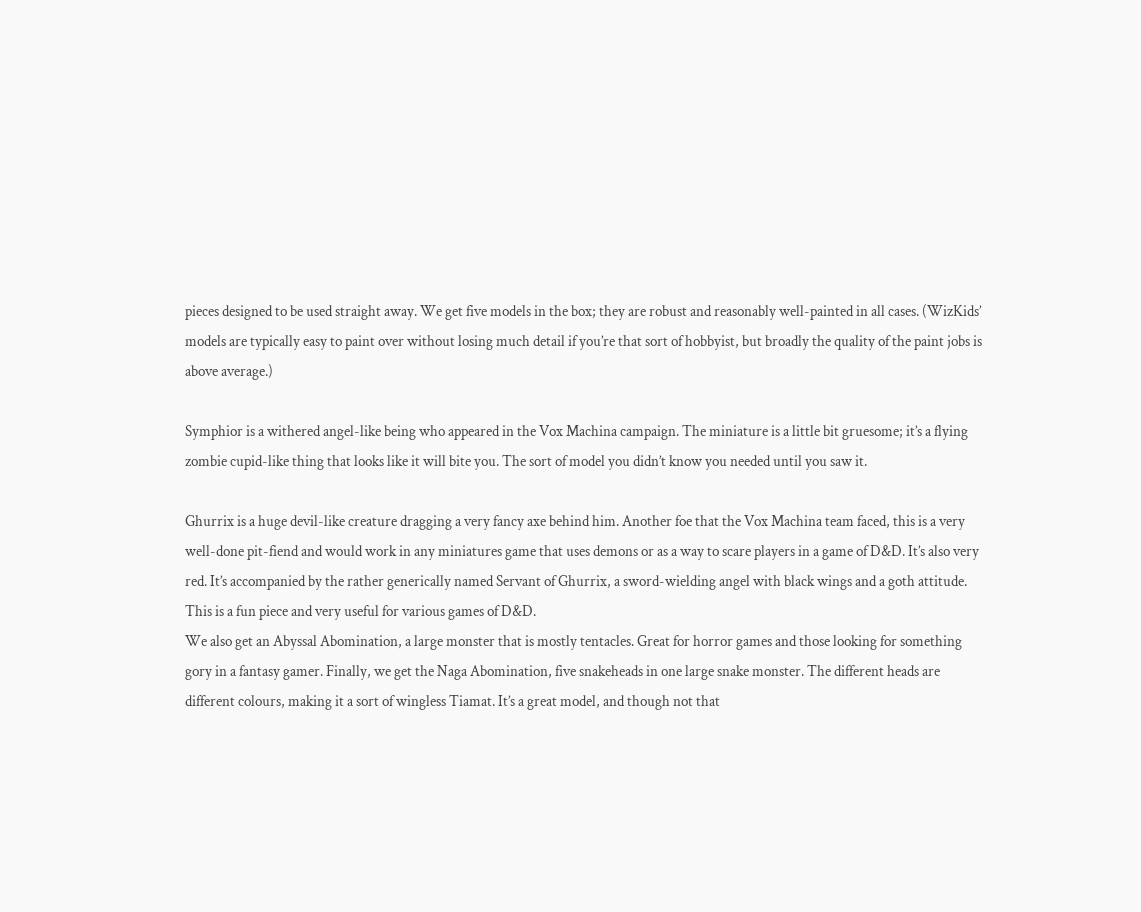pieces designed to be used straight away. We get five models in the box; they are robust and reasonably well-painted in all cases. (WizKids’ models are typically easy to paint over without losing much detail if you’re that sort of hobbyist, but broadly the quality of the paint jobs is above average.)

Symphior is a withered angel-like being who appeared in the Vox Machina campaign. The miniature is a little bit gruesome; it’s a flying zombie cupid-like thing that looks like it will bite you. The sort of model you didn’t know you needed until you saw it.

Ghurrix is a huge devil-like creature dragging a very fancy axe behind him. Another foe that the Vox Machina team faced, this is a very well-done pit-fiend and would work in any miniatures game that uses demons or as a way to scare players in a game of D&D. It’s also very red. It’s accompanied by the rather generically named Servant of Ghurrix, a sword-wielding angel with black wings and a goth attitude. This is a fun piece and very useful for various games of D&D.
We also get an Abyssal Abomination, a large monster that is mostly tentacles. Great for horror games and those looking for something gory in a fantasy gamer. Finally, we get the Naga Abomination, five snakeheads in one large snake monster. The different heads are different colours, making it a sort of wingless Tiamat. It’s a great model, and though not that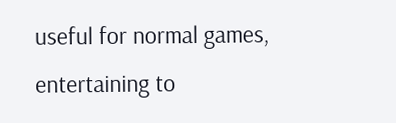useful for normal games, entertaining to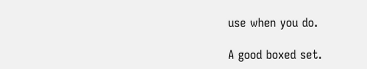use when you do.

A good boxed set.